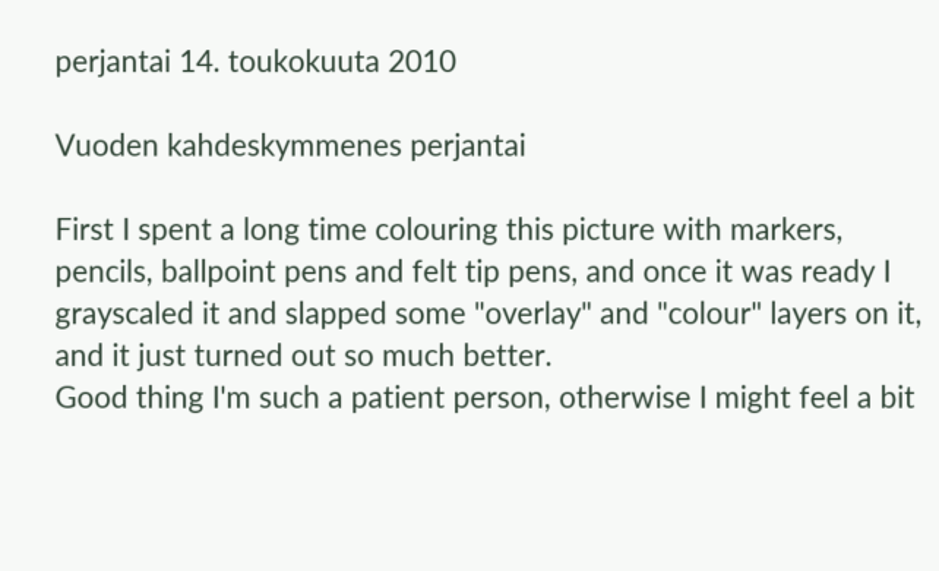perjantai 14. toukokuuta 2010

Vuoden kahdeskymmenes perjantai

First I spent a long time colouring this picture with markers, pencils, ballpoint pens and felt tip pens, and once it was ready I grayscaled it and slapped some "overlay" and "colour" layers on it, and it just turned out so much better.
Good thing I'm such a patient person, otherwise I might feel a bit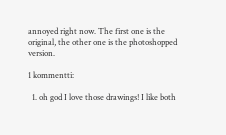annoyed right now. The first one is the original, the other one is the photoshopped version.

1 kommentti:

  1. oh god I love those drawings! I like both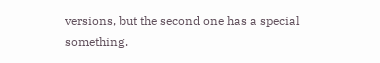versions, but the second one has a special something.